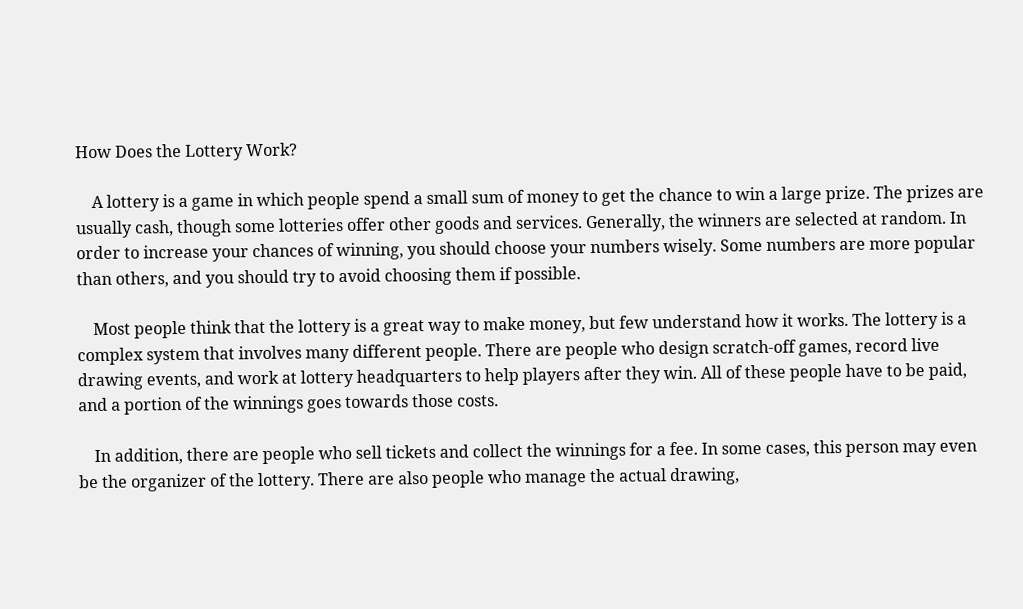How Does the Lottery Work?

    A lottery is a game in which people spend a small sum of money to get the chance to win a large prize. The prizes are usually cash, though some lotteries offer other goods and services. Generally, the winners are selected at random. In order to increase your chances of winning, you should choose your numbers wisely. Some numbers are more popular than others, and you should try to avoid choosing them if possible.

    Most people think that the lottery is a great way to make money, but few understand how it works. The lottery is a complex system that involves many different people. There are people who design scratch-off games, record live drawing events, and work at lottery headquarters to help players after they win. All of these people have to be paid, and a portion of the winnings goes towards those costs.

    In addition, there are people who sell tickets and collect the winnings for a fee. In some cases, this person may even be the organizer of the lottery. There are also people who manage the actual drawing,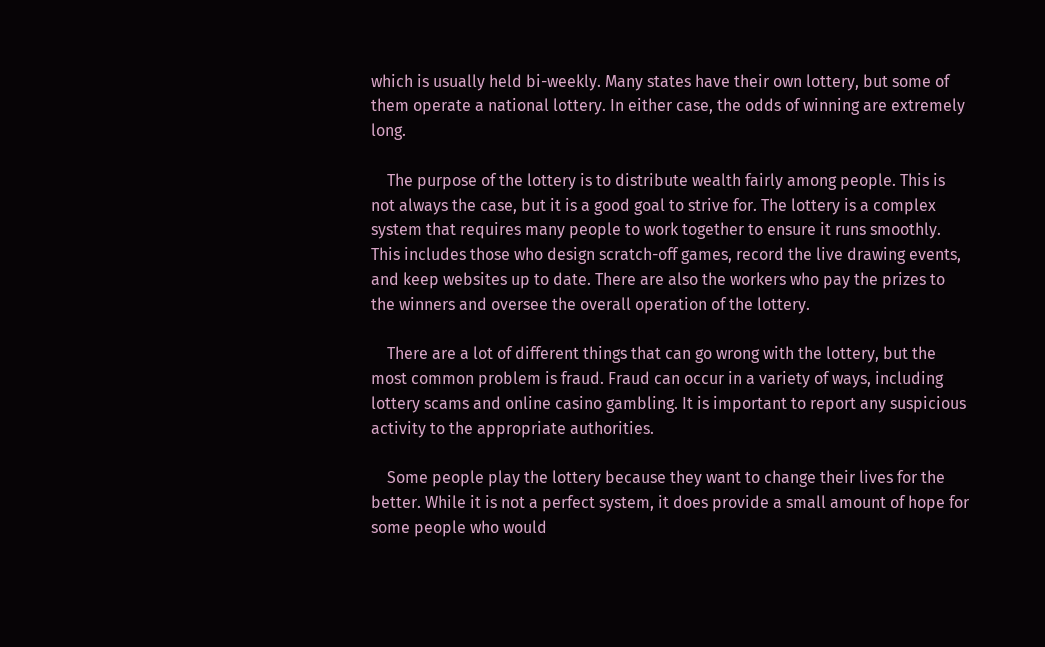which is usually held bi-weekly. Many states have their own lottery, but some of them operate a national lottery. In either case, the odds of winning are extremely long.

    The purpose of the lottery is to distribute wealth fairly among people. This is not always the case, but it is a good goal to strive for. The lottery is a complex system that requires many people to work together to ensure it runs smoothly. This includes those who design scratch-off games, record the live drawing events, and keep websites up to date. There are also the workers who pay the prizes to the winners and oversee the overall operation of the lottery.

    There are a lot of different things that can go wrong with the lottery, but the most common problem is fraud. Fraud can occur in a variety of ways, including lottery scams and online casino gambling. It is important to report any suspicious activity to the appropriate authorities.

    Some people play the lottery because they want to change their lives for the better. While it is not a perfect system, it does provide a small amount of hope for some people who would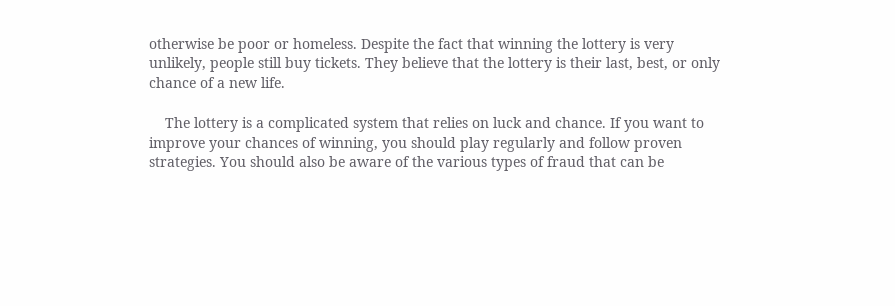otherwise be poor or homeless. Despite the fact that winning the lottery is very unlikely, people still buy tickets. They believe that the lottery is their last, best, or only chance of a new life.

    The lottery is a complicated system that relies on luck and chance. If you want to improve your chances of winning, you should play regularly and follow proven strategies. You should also be aware of the various types of fraud that can be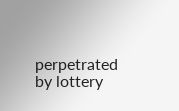perpetrated by lottery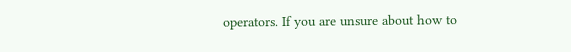operators. If you are unsure about how to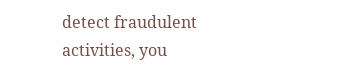detect fraudulent activities, you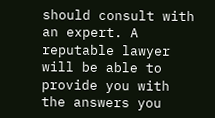should consult with an expert. A reputable lawyer will be able to provide you with the answers you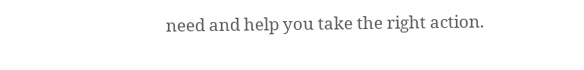need and help you take the right action.